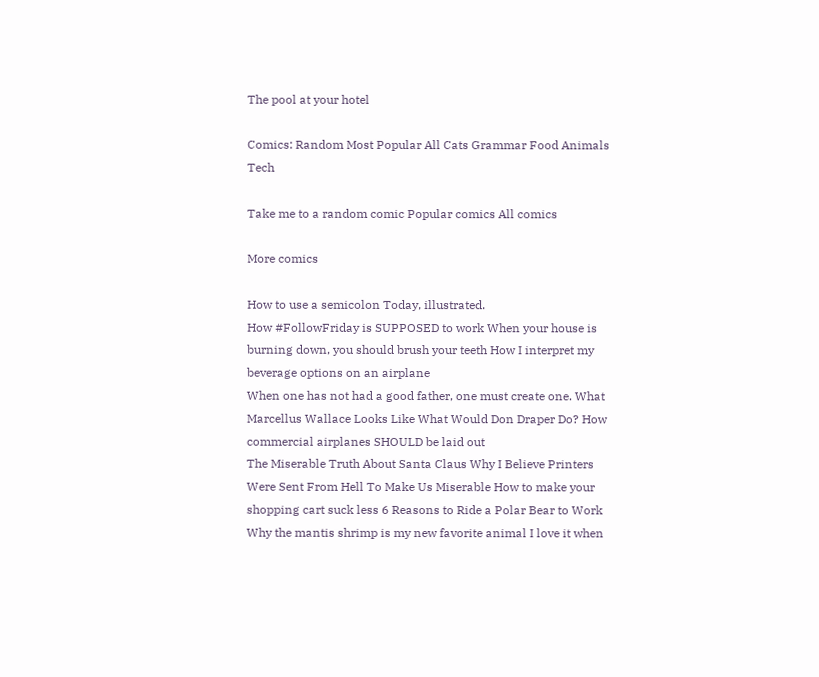The pool at your hotel

Comics: Random Most Popular All Cats Grammar Food Animals Tech

Take me to a random comic Popular comics All comics

More comics

How to use a semicolon Today, illustrated.
How #FollowFriday is SUPPOSED to work When your house is burning down, you should brush your teeth How I interpret my beverage options on an airplane
When one has not had a good father, one must create one. What Marcellus Wallace Looks Like What Would Don Draper Do? How commercial airplanes SHOULD be laid out
The Miserable Truth About Santa Claus Why I Believe Printers Were Sent From Hell To Make Us Miserable How to make your shopping cart suck less 6 Reasons to Ride a Polar Bear to Work
Why the mantis shrimp is my new favorite animal I love it when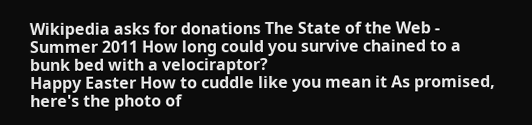Wikipedia asks for donations The State of the Web - Summer 2011 How long could you survive chained to a bunk bed with a velociraptor?
Happy Easter How to cuddle like you mean it As promised, here's the photo of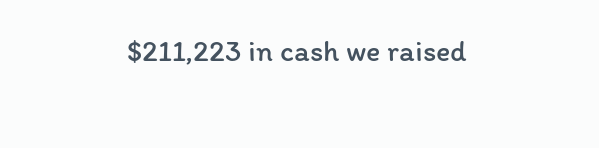$211,223 in cash we raised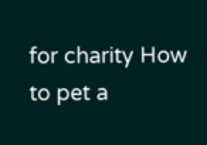for charity How to pet a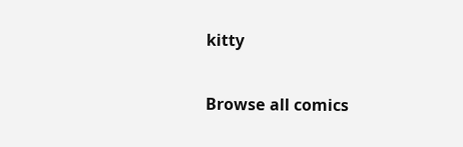kitty

Browse all comics